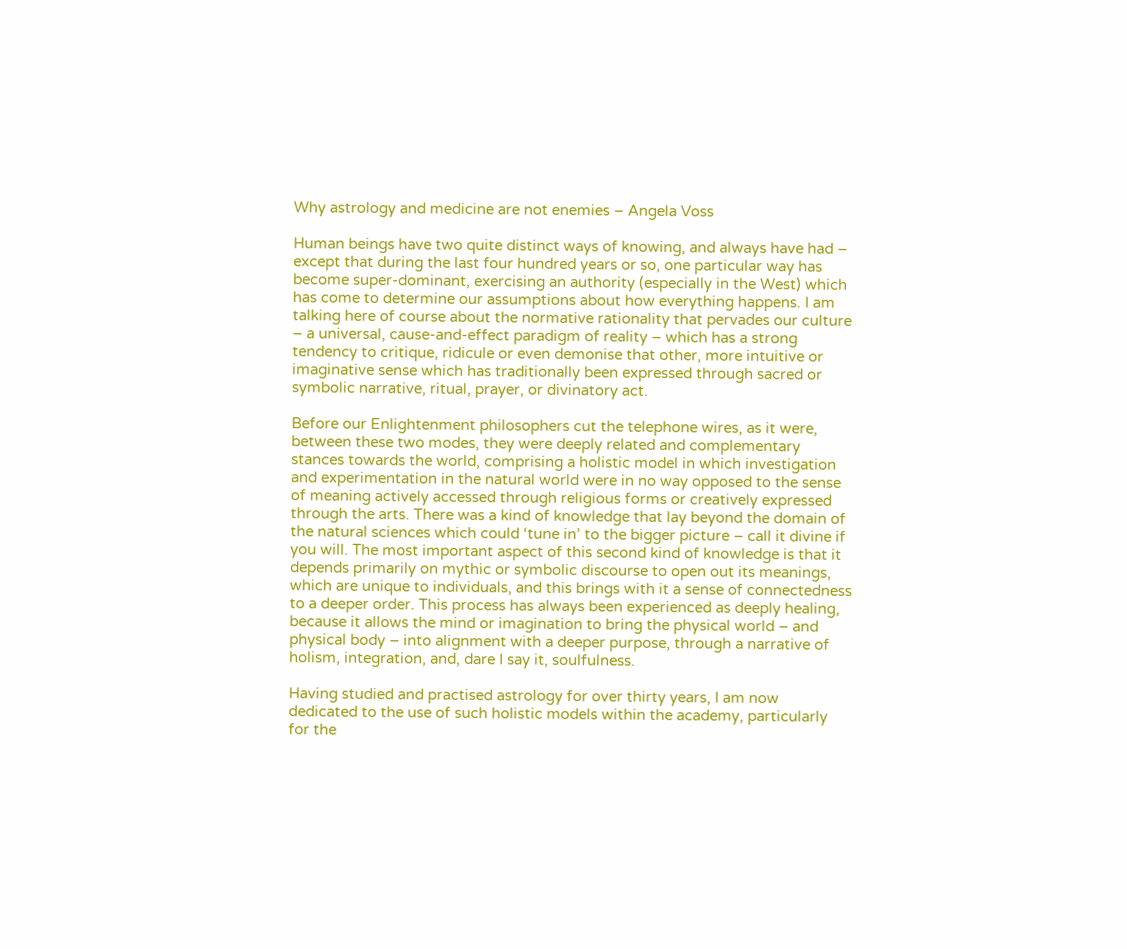Why astrology and medicine are not enemies – Angela Voss

Human beings have two quite distinct ways of knowing, and always have had – except that during the last four hundred years or so, one particular way has become super-dominant, exercising an authority (especially in the West) which has come to determine our assumptions about how everything happens. I am talking here of course about the normative rationality that pervades our culture – a universal, cause-and-effect paradigm of reality – which has a strong tendency to critique, ridicule or even demonise that other, more intuitive or imaginative sense which has traditionally been expressed through sacred or symbolic narrative, ritual, prayer, or divinatory act.

Before our Enlightenment philosophers cut the telephone wires, as it were, between these two modes, they were deeply related and complementary stances towards the world, comprising a holistic model in which investigation and experimentation in the natural world were in no way opposed to the sense of meaning actively accessed through religious forms or creatively expressed through the arts. There was a kind of knowledge that lay beyond the domain of the natural sciences which could ‘tune in’ to the bigger picture – call it divine if you will. The most important aspect of this second kind of knowledge is that it depends primarily on mythic or symbolic discourse to open out its meanings, which are unique to individuals, and this brings with it a sense of connectedness to a deeper order. This process has always been experienced as deeply healing, because it allows the mind or imagination to bring the physical world – and physical body – into alignment with a deeper purpose, through a narrative of holism, integration, and, dare I say it, soulfulness.

Having studied and practised astrology for over thirty years, I am now dedicated to the use of such holistic models within the academy, particularly for the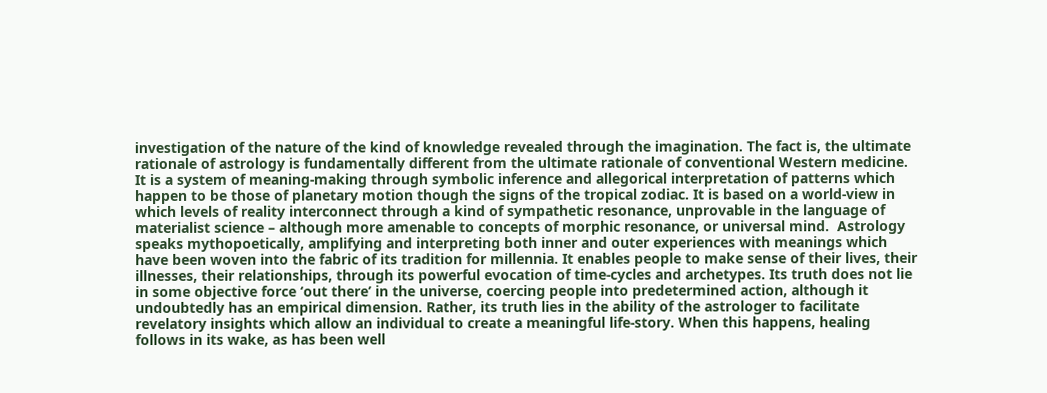investigation of the nature of the kind of knowledge revealed through the imagination. The fact is, the ultimate rationale of astrology is fundamentally different from the ultimate rationale of conventional Western medicine. It is a system of meaning-making through symbolic inference and allegorical interpretation of patterns which happen to be those of planetary motion though the signs of the tropical zodiac. It is based on a world-view in which levels of reality interconnect through a kind of sympathetic resonance, unprovable in the language of materialist science – although more amenable to concepts of morphic resonance, or universal mind.  Astrology speaks mythopoetically, amplifying and interpreting both inner and outer experiences with meanings which have been woven into the fabric of its tradition for millennia. It enables people to make sense of their lives, their illnesses, their relationships, through its powerful evocation of time-cycles and archetypes. Its truth does not lie in some objective force ‘out there’ in the universe, coercing people into predetermined action, although it undoubtedly has an empirical dimension. Rather, its truth lies in the ability of the astrologer to facilitate revelatory insights which allow an individual to create a meaningful life-story. When this happens, healing follows in its wake, as has been well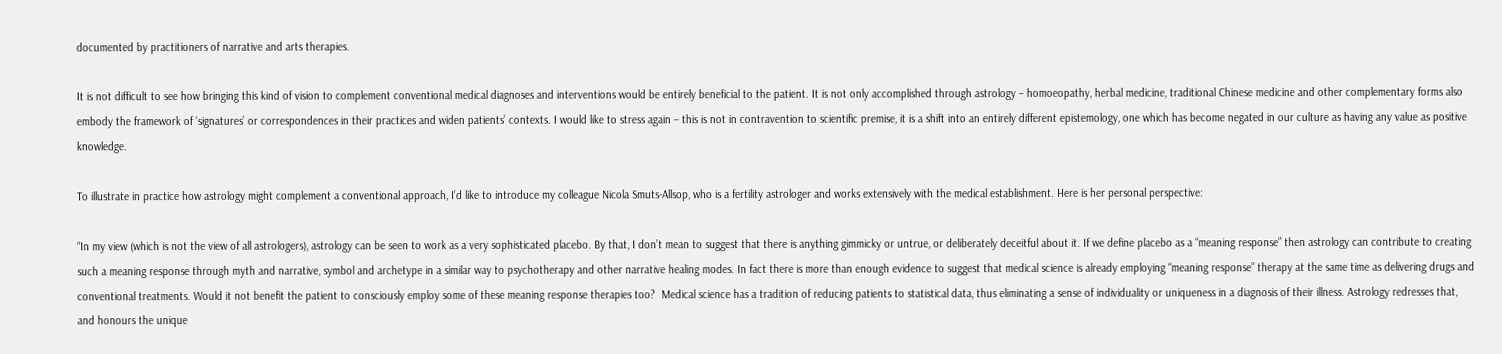documented by practitioners of narrative and arts therapies.

It is not difficult to see how bringing this kind of vision to complement conventional medical diagnoses and interventions would be entirely beneficial to the patient. It is not only accomplished through astrology – homoeopathy, herbal medicine, traditional Chinese medicine and other complementary forms also embody the framework of ‘signatures’ or correspondences in their practices and widen patients’ contexts. I would like to stress again – this is not in contravention to scientific premise, it is a shift into an entirely different epistemology, one which has become negated in our culture as having any value as positive knowledge.

To illustrate in practice how astrology might complement a conventional approach, I’d like to introduce my colleague Nicola Smuts-Allsop, who is a fertility astrologer and works extensively with the medical establishment. Here is her personal perspective:

“In my view (which is not the view of all astrologers), astrology can be seen to work as a very sophisticated placebo. By that, I don’t mean to suggest that there is anything gimmicky or untrue, or deliberately deceitful about it. If we define placebo as a “meaning response” then astrology can contribute to creating such a meaning response through myth and narrative, symbol and archetype in a similar way to psychotherapy and other narrative healing modes. In fact there is more than enough evidence to suggest that medical science is already employing “meaning response” therapy at the same time as delivering drugs and conventional treatments. Would it not benefit the patient to consciously employ some of these meaning response therapies too?  Medical science has a tradition of reducing patients to statistical data, thus eliminating a sense of individuality or uniqueness in a diagnosis of their illness. Astrology redresses that, and honours the unique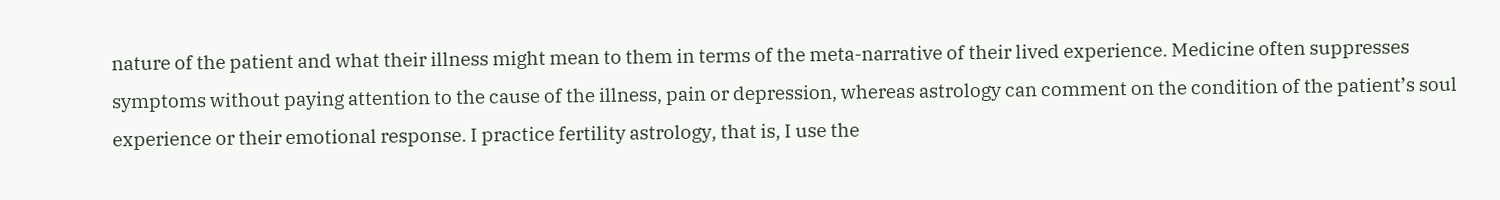nature of the patient and what their illness might mean to them in terms of the meta-narrative of their lived experience. Medicine often suppresses symptoms without paying attention to the cause of the illness, pain or depression, whereas astrology can comment on the condition of the patient’s soul experience or their emotional response. I practice fertility astrology, that is, I use the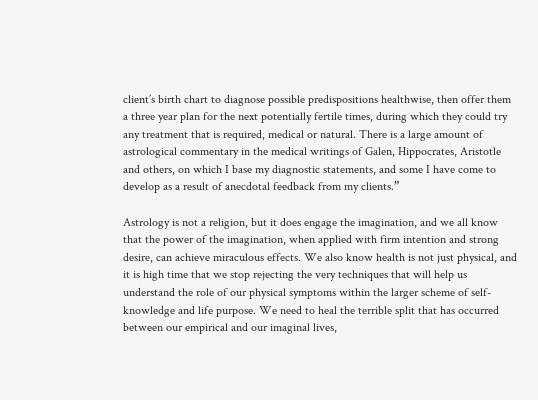client’s birth chart to diagnose possible predispositions healthwise, then offer them a three year plan for the next potentially fertile times, during which they could try any treatment that is required, medical or natural. There is a large amount of astrological commentary in the medical writings of Galen, Hippocrates, Aristotle and others, on which I base my diagnostic statements, and some I have come to develop as a result of anecdotal feedback from my clients.”

Astrology is not a religion, but it does engage the imagination, and we all know that the power of the imagination, when applied with firm intention and strong desire, can achieve miraculous effects. We also know health is not just physical, and it is high time that we stop rejecting the very techniques that will help us understand the role of our physical symptoms within the larger scheme of self-knowledge and life purpose. We need to heal the terrible split that has occurred between our empirical and our imaginal lives,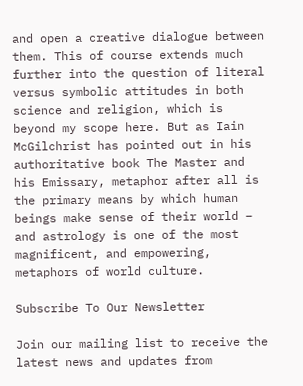and open a creative dialogue between them. This of course extends much further into the question of literal versus symbolic attitudes in both science and religion, which is beyond my scope here. But as Iain McGilchrist has pointed out in his authoritative book The Master and his Emissary, metaphor after all is the primary means by which human beings make sense of their world – and astrology is one of the most magnificent, and empowering, metaphors of world culture.

Subscribe To Our Newsletter

Join our mailing list to receive the latest news and updates from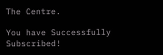The Centre.

You have Successfully Subscribed!